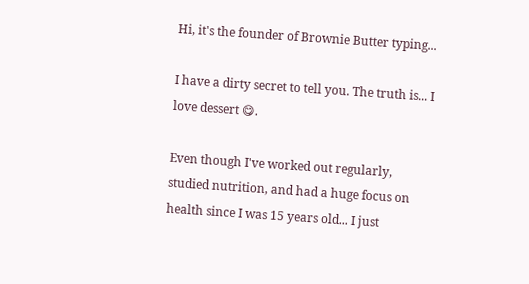Hi, it's the founder of Brownie Butter typing...

I have a dirty secret to tell you. The truth is... I love dessert 😋.

Even though I've worked out regularly, studied nutrition, and had a huge focus on health since I was 15 years old... I just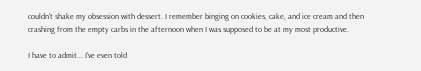couldn't shake my obsession with dessert. I remember binging on cookies, cake, and ice cream and then crashing from the empty carbs in the afternoon when I was supposed to be at my most productive.

I have to admit... I've even told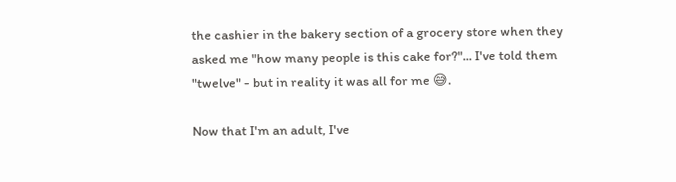the cashier in the bakery section of a grocery store when they asked me "how many people is this cake for?"... I've told them "twelve" - but in reality it was all for me 😅.

Now that I'm an adult, I've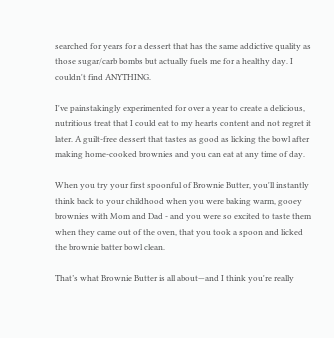searched for years for a dessert that has the same addictive quality as those sugar/carb bombs but actually fuels me for a healthy day. I couldn't find ANYTHING.

I've painstakingly experimented for over a year to create a delicious, nutritious treat that I could eat to my hearts content and not regret it later. A guilt-free dessert that tastes as good as licking the bowl after making home-cooked brownies and you can eat at any time of day.

When you try your first spoonful of Brownie Butter, you'll instantly think back to your childhood when you were baking warm, gooey brownies with Mom and Dad - and you were so excited to taste them when they came out of the oven, that you took a spoon and licked the brownie batter bowl clean.

That’s what Brownie Butter is all about—and I think you're really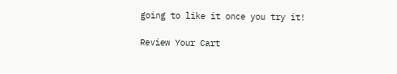going to like it once you try it!

Review Your Cart